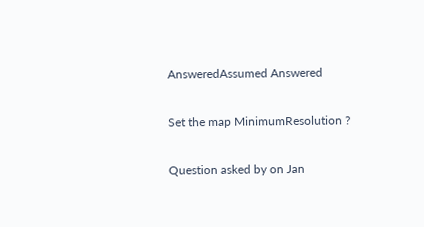AnsweredAssumed Answered

Set the map MinimumResolution ?

Question asked by on Jan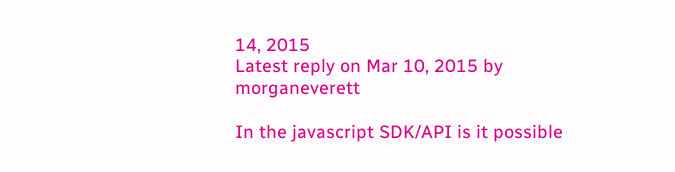14, 2015
Latest reply on Mar 10, 2015 by morganeverett

In the javascript SDK/API is it possible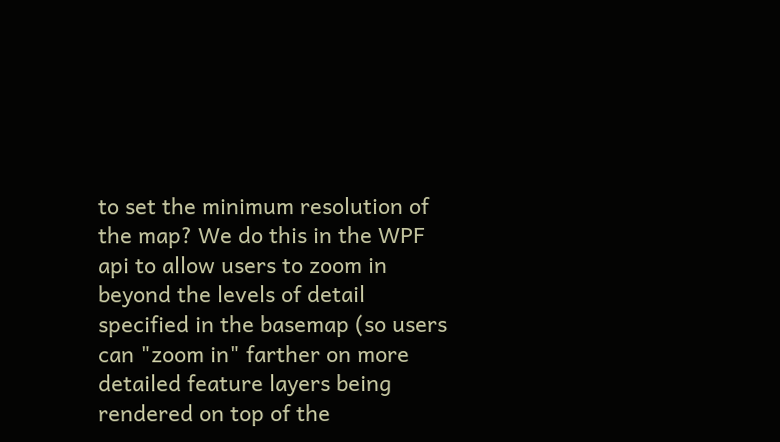to set the minimum resolution of the map? We do this in the WPF api to allow users to zoom in beyond the levels of detail specified in the basemap (so users can "zoom in" farther on more detailed feature layers being rendered on top of the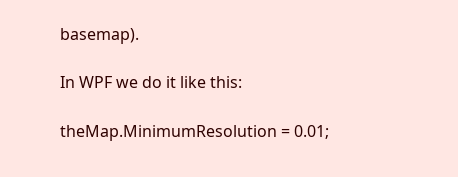basemap).

In WPF we do it like this:

theMap.MinimumResolution = 0.01;